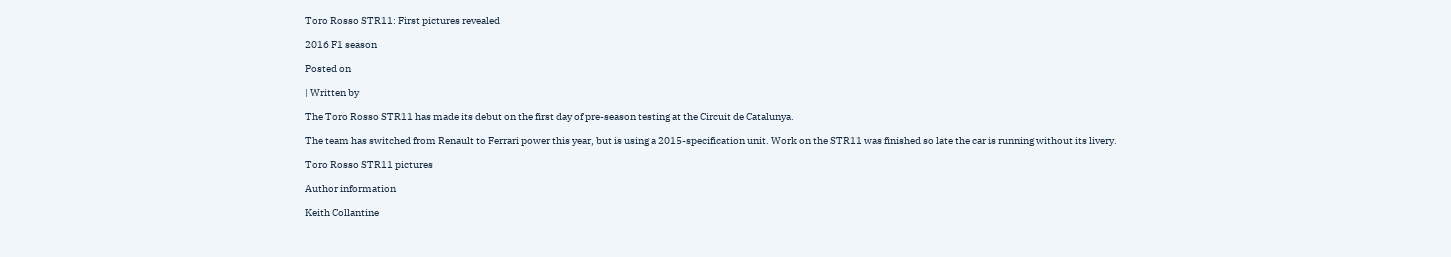Toro Rosso STR11: First pictures revealed

2016 F1 season

Posted on

| Written by

The Toro Rosso STR11 has made its debut on the first day of pre-season testing at the Circuit de Catalunya.

The team has switched from Renault to Ferrari power this year, but is using a 2015-specification unit. Work on the STR11 was finished so late the car is running without its livery.

Toro Rosso STR11 pictures

Author information

Keith Collantine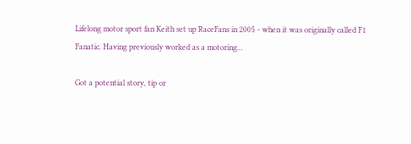Lifelong motor sport fan Keith set up RaceFans in 2005 - when it was originally called F1 Fanatic. Having previously worked as a motoring...

Got a potential story, tip or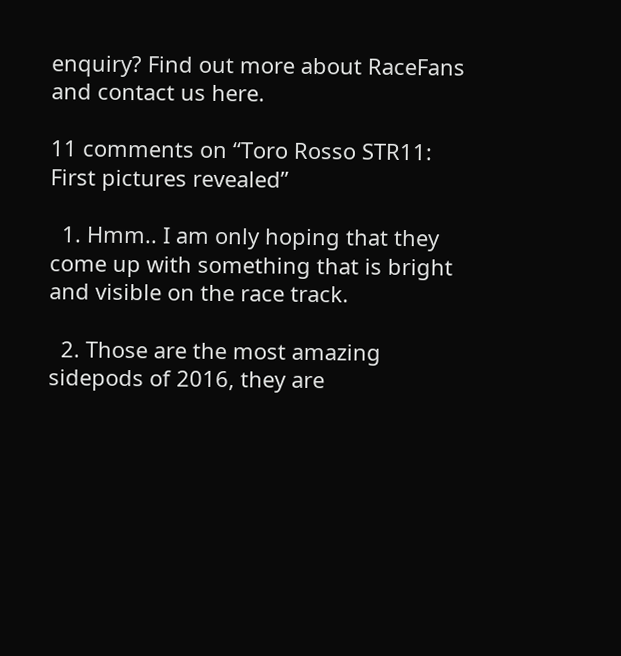enquiry? Find out more about RaceFans and contact us here.

11 comments on “Toro Rosso STR11: First pictures revealed”

  1. Hmm.. I am only hoping that they come up with something that is bright and visible on the race track.

  2. Those are the most amazing sidepods of 2016, they are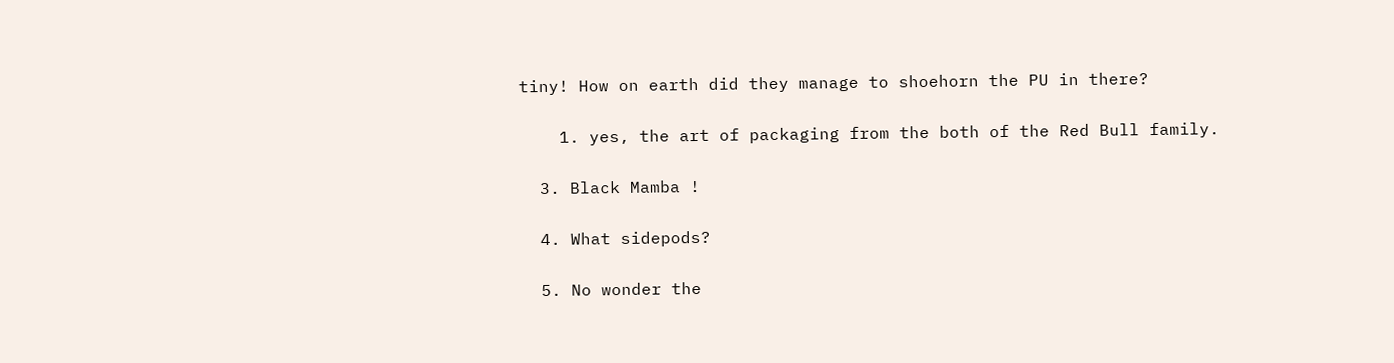tiny! How on earth did they manage to shoehorn the PU in there?

    1. yes, the art of packaging from the both of the Red Bull family.

  3. Black Mamba !

  4. What sidepods?

  5. No wonder the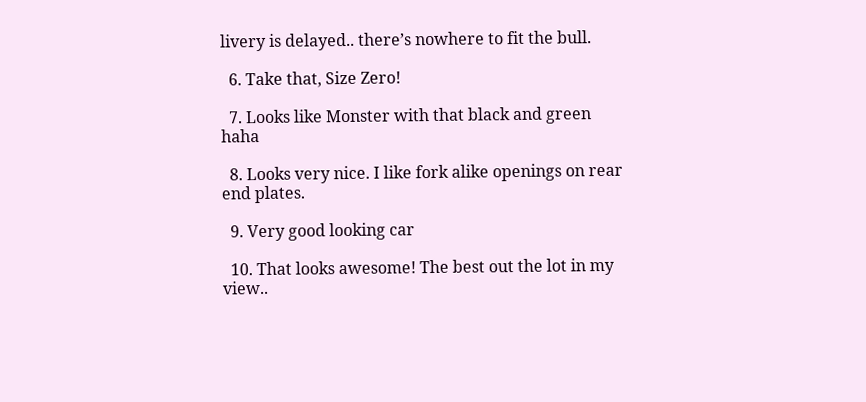livery is delayed.. there’s nowhere to fit the bull.

  6. Take that, Size Zero!

  7. Looks like Monster with that black and green haha

  8. Looks very nice. I like fork alike openings on rear end plates.

  9. Very good looking car

  10. That looks awesome! The best out the lot in my view..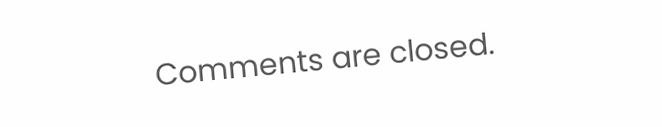Comments are closed.